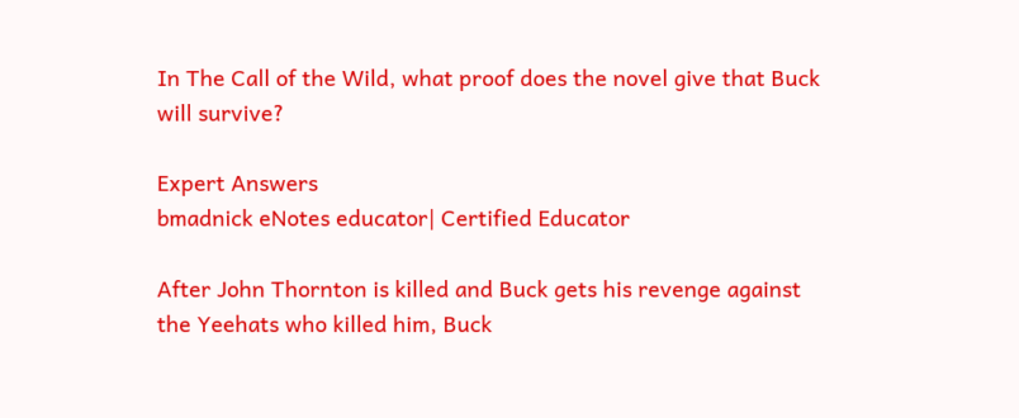In The Call of the Wild, what proof does the novel give that Buck will survive?

Expert Answers
bmadnick eNotes educator| Certified Educator

After John Thornton is killed and Buck gets his revenge against the Yeehats who killed him, Buck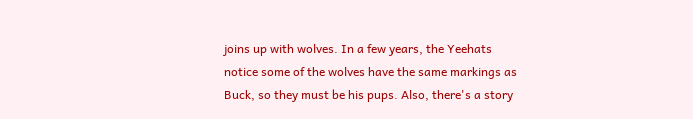joins up with wolves. In a few years, the Yeehats notice some of the wolves have the same markings as Buck, so they must be his pups. Also, there's a story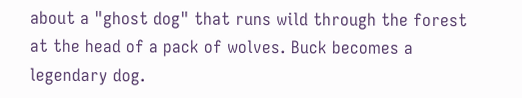about a "ghost dog" that runs wild through the forest at the head of a pack of wolves. Buck becomes a legendary dog.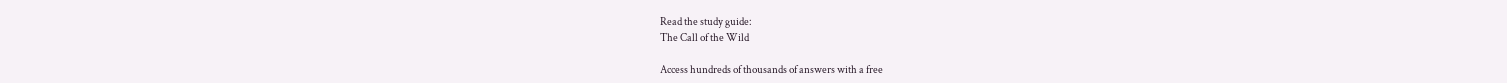Read the study guide:
The Call of the Wild

Access hundreds of thousands of answers with a free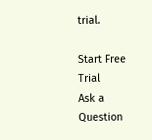trial.

Start Free Trial
Ask a Question